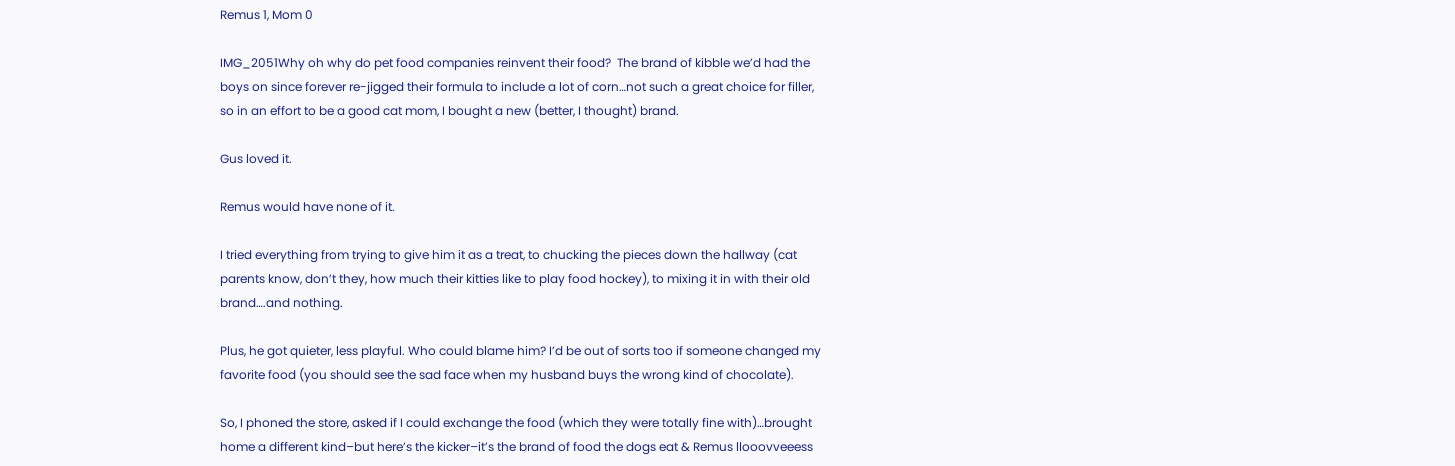Remus 1, Mom 0

IMG_2051Why oh why do pet food companies reinvent their food?  The brand of kibble we’d had the boys on since forever re-jigged their formula to include a lot of corn…not such a great choice for filler, so in an effort to be a good cat mom, I bought a new (better, I thought) brand.

Gus loved it.

Remus would have none of it.

I tried everything from trying to give him it as a treat, to chucking the pieces down the hallway (cat parents know, don’t they, how much their kitties like to play food hockey), to mixing it in with their old brand….and nothing.

Plus, he got quieter, less playful. Who could blame him? I’d be out of sorts too if someone changed my favorite food (you should see the sad face when my husband buys the wrong kind of chocolate).

So, I phoned the store, asked if I could exchange the food (which they were totally fine with)…brought home a different kind–but here’s the kicker–it’s the brand of food the dogs eat & Remus llooovveeess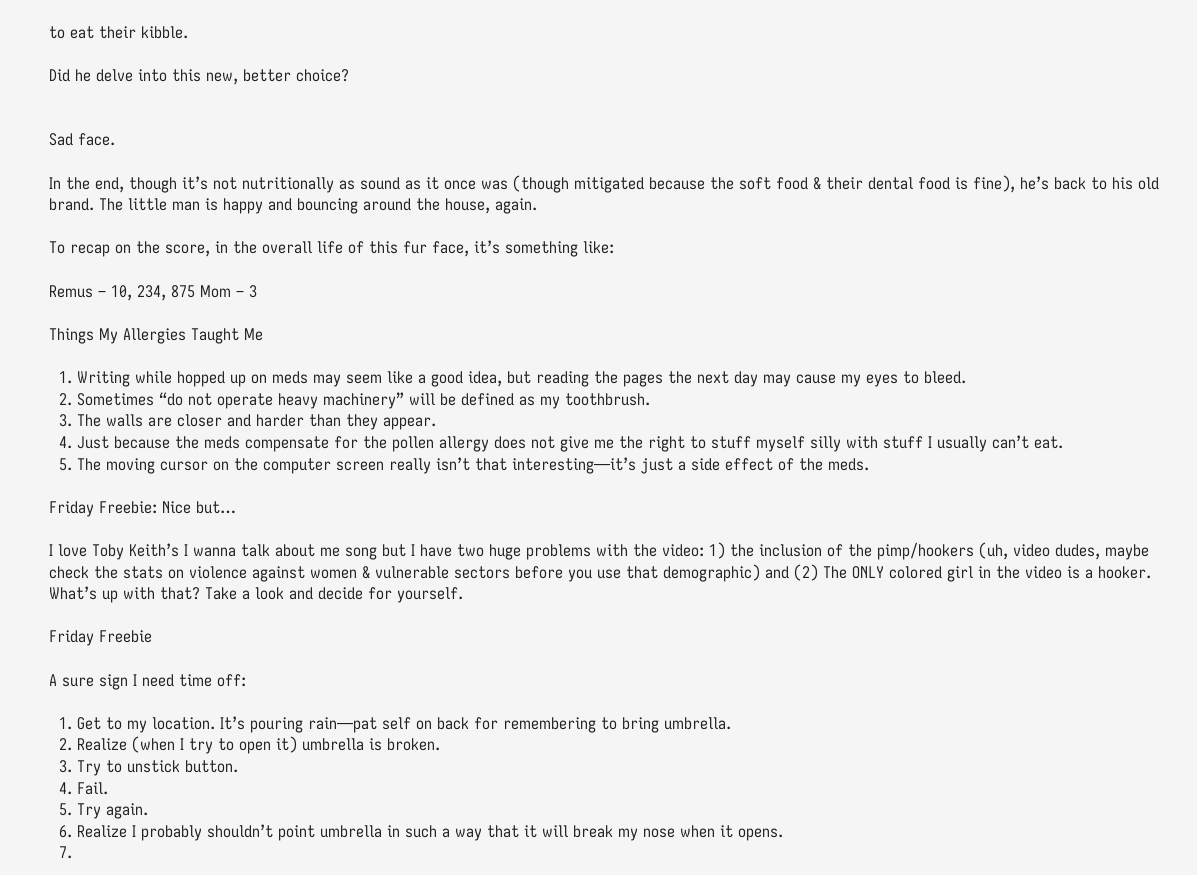to eat their kibble.

Did he delve into this new, better choice?


Sad face.

In the end, though it’s not nutritionally as sound as it once was (though mitigated because the soft food & their dental food is fine), he’s back to his old brand. The little man is happy and bouncing around the house, again.

To recap on the score, in the overall life of this fur face, it’s something like:

Remus – 10, 234, 875 Mom – 3

Things My Allergies Taught Me

  1. Writing while hopped up on meds may seem like a good idea, but reading the pages the next day may cause my eyes to bleed.
  2. Sometimes “do not operate heavy machinery” will be defined as my toothbrush.
  3. The walls are closer and harder than they appear.
  4. Just because the meds compensate for the pollen allergy does not give me the right to stuff myself silly with stuff I usually can’t eat.
  5. The moving cursor on the computer screen really isn’t that interesting—it’s just a side effect of the meds.

Friday Freebie: Nice but…

I love Toby Keith’s I wanna talk about me song but I have two huge problems with the video: 1) the inclusion of the pimp/hookers (uh, video dudes, maybe check the stats on violence against women & vulnerable sectors before you use that demographic) and (2) The ONLY colored girl in the video is a hooker.  What’s up with that? Take a look and decide for yourself.

Friday Freebie

A sure sign I need time off:

  1. Get to my location. It’s pouring rain—pat self on back for remembering to bring umbrella.
  2. Realize (when I try to open it) umbrella is broken.
  3. Try to unstick button.
  4. Fail.
  5. Try again.
  6. Realize I probably shouldn’t point umbrella in such a way that it will break my nose when it opens.
  7.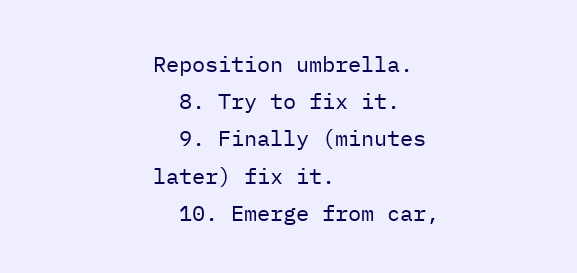Reposition umbrella.
  8. Try to fix it.
  9. Finally (minutes later) fix it.
  10. Emerge from car,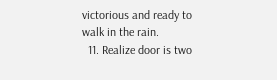victorious and ready to walk in the rain.
  11. Realize door is two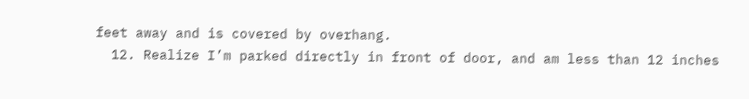feet away and is covered by overhang.
  12. Realize I’m parked directly in front of door, and am less than 12 inches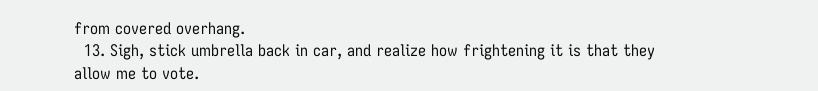from covered overhang.
  13. Sigh, stick umbrella back in car, and realize how frightening it is that they allow me to vote.